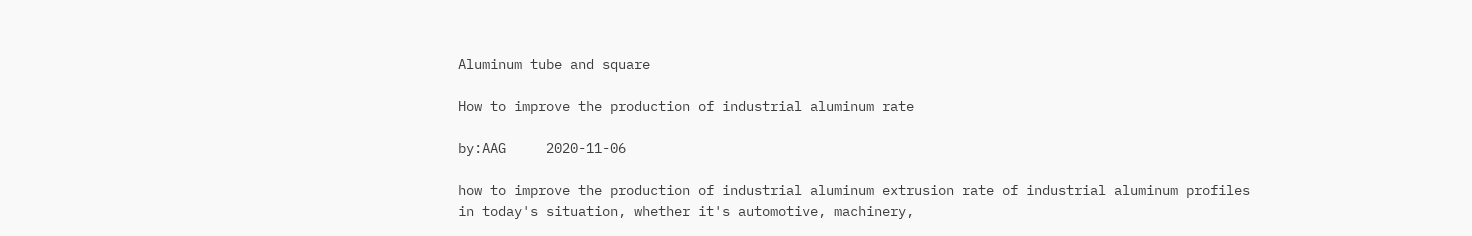Aluminum tube and square

How to improve the production of industrial aluminum rate

by:AAG     2020-11-06

how to improve the production of industrial aluminum extrusion rate of industrial aluminum profiles in today's situation, whether it's automotive, machinery,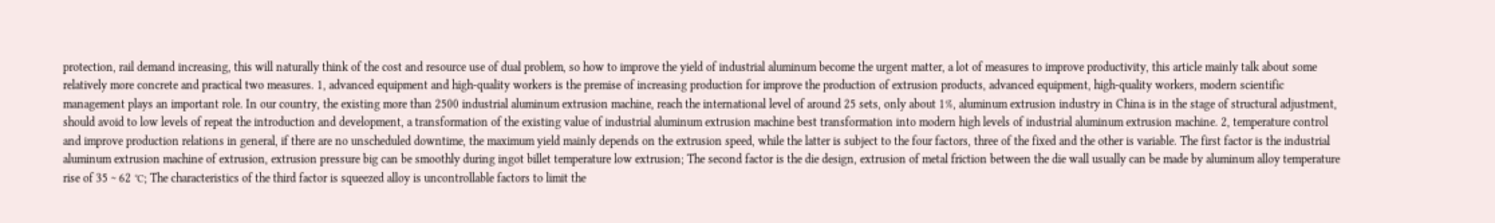protection, rail demand increasing, this will naturally think of the cost and resource use of dual problem, so how to improve the yield of industrial aluminum become the urgent matter, a lot of measures to improve productivity, this article mainly talk about some relatively more concrete and practical two measures. 1, advanced equipment and high-quality workers is the premise of increasing production for improve the production of extrusion products, advanced equipment, high-quality workers, modern scientific management plays an important role. In our country, the existing more than 2500 industrial aluminum extrusion machine, reach the international level of around 25 sets, only about 1%, aluminum extrusion industry in China is in the stage of structural adjustment, should avoid to low levels of repeat the introduction and development, a transformation of the existing value of industrial aluminum extrusion machine best transformation into modern high levels of industrial aluminum extrusion machine. 2, temperature control and improve production relations in general, if there are no unscheduled downtime, the maximum yield mainly depends on the extrusion speed, while the latter is subject to the four factors, three of the fixed and the other is variable. The first factor is the industrial aluminum extrusion machine of extrusion, extrusion pressure big can be smoothly during ingot billet temperature low extrusion; The second factor is the die design, extrusion of metal friction between the die wall usually can be made by aluminum alloy temperature rise of 35 ~ 62 ℃; The characteristics of the third factor is squeezed alloy is uncontrollable factors to limit the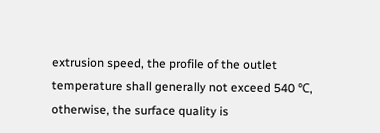extrusion speed, the profile of the outlet temperature shall generally not exceed 540 ℃, otherwise, the surface quality is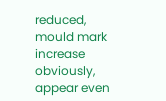reduced, mould mark increase obviously, appear even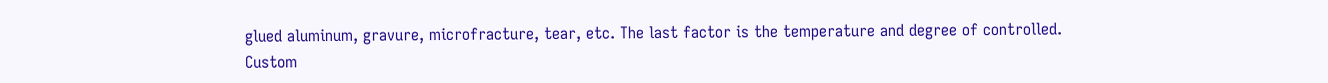glued aluminum, gravure, microfracture, tear, etc. The last factor is the temperature and degree of controlled.
Custom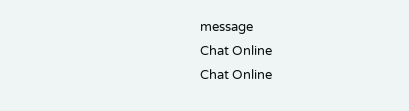message
Chat Online
Chat Online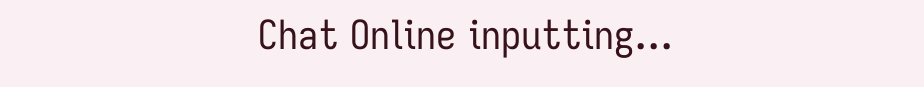Chat Online inputting...